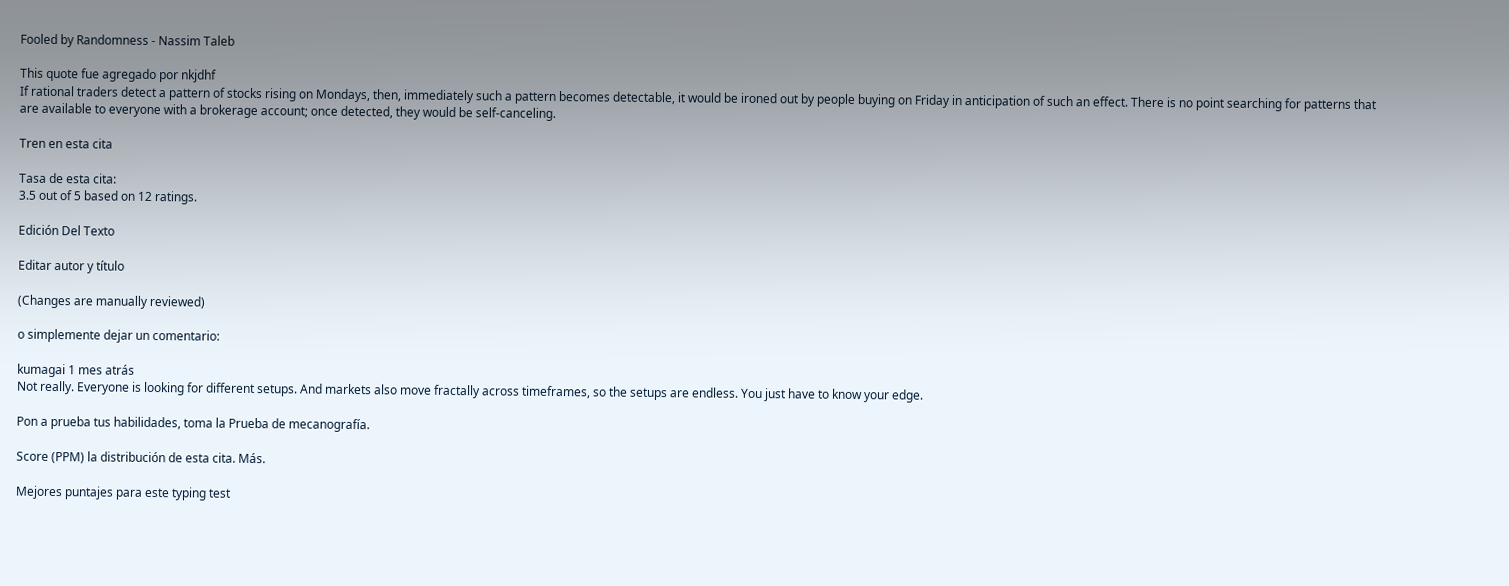Fooled by Randomness - Nassim Taleb

This quote fue agregado por nkjdhf
If rational traders detect a pattern of stocks rising on Mondays, then, immediately such a pattern becomes detectable, it would be ironed out by people buying on Friday in anticipation of such an effect. There is no point searching for patterns that are available to everyone with a brokerage account; once detected, they would be self-canceling.

Tren en esta cita

Tasa de esta cita:
3.5 out of 5 based on 12 ratings.

Edición Del Texto

Editar autor y título

(Changes are manually reviewed)

o simplemente dejar un comentario:

kumagai 1 mes atrás
Not really. Everyone is looking for different setups. And markets also move fractally across timeframes, so the setups are endless. You just have to know your edge.

Pon a prueba tus habilidades, toma la Prueba de mecanografía.

Score (PPM) la distribución de esta cita. Más.

Mejores puntajes para este typing test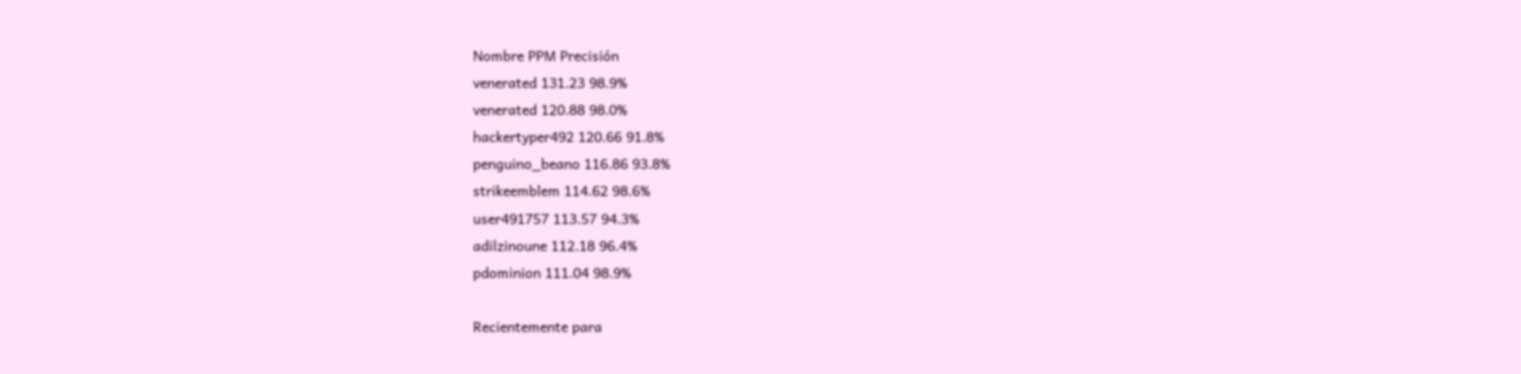Nombre PPM Precisión
venerated 131.23 98.9%
venerated 120.88 98.0%
hackertyper492 120.66 91.8%
penguino_beano 116.86 93.8%
strikeemblem 114.62 98.6%
user491757 113.57 94.3%
adilzinoune 112.18 96.4%
pdominion 111.04 98.9%

Recientemente para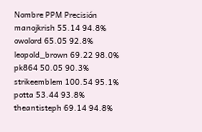Nombre PPM Precisión
manojkrish 55.14 94.8%
owolord 65.05 92.8%
leopold_brown 69.22 98.0%
pk864 50.05 90.3%
strikeemblem 100.54 95.1%
potta 53.44 93.8%
theantisteph 69.14 94.8%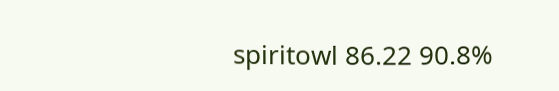spiritowl 86.22 90.8%